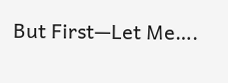But First—Let Me….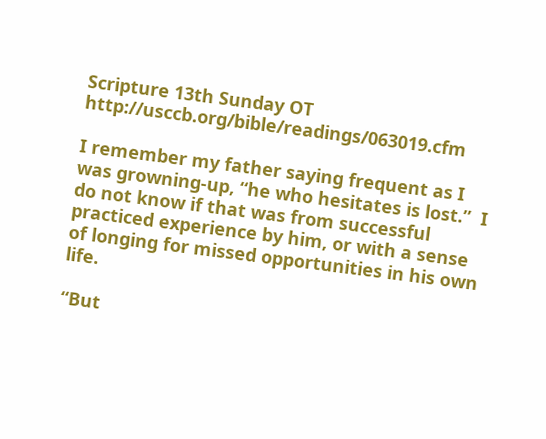Scripture 13th Sunday OT http://usccb.org/bible/readings/063019.cfm

I remember my father saying frequent as I was growning-up, “he who hesitates is lost.”  I do not know if that was from successful practiced experience by him, or with a sense of longing for missed opportunities in his own life.

“But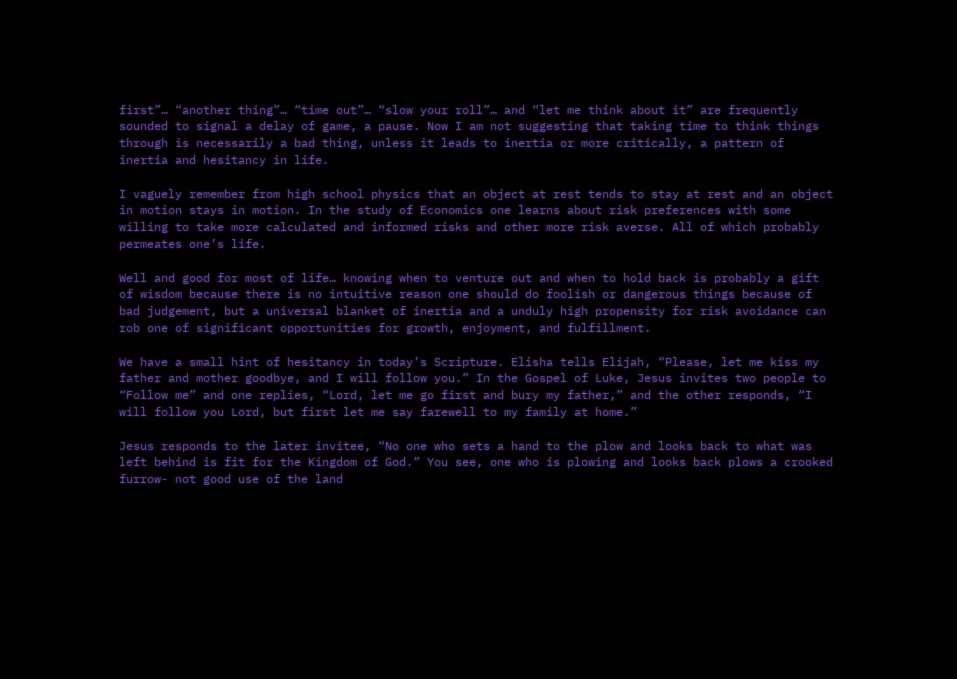first”… “another thing”… “time out”… “slow your roll”… and “let me think about it” are frequently sounded to signal a delay of game, a pause. Now I am not suggesting that taking time to think things through is necessarily a bad thing, unless it leads to inertia or more critically, a pattern of inertia and hesitancy in life.

I vaguely remember from high school physics that an object at rest tends to stay at rest and an object in motion stays in motion. In the study of Economics one learns about risk preferences with some willing to take more calculated and informed risks and other more risk averse. All of which probably permeates one’s life.

Well and good for most of life… knowing when to venture out and when to hold back is probably a gift of wisdom because there is no intuitive reason one should do foolish or dangerous things because of bad judgement, but a universal blanket of inertia and a unduly high propensity for risk avoidance can rob one of significant opportunities for growth, enjoyment, and fulfillment.

We have a small hint of hesitancy in today’s Scripture. Elisha tells Elijah, “Please, let me kiss my father and mother goodbye, and I will follow you.” In the Gospel of Luke, Jesus invites two people to “Follow me” and one replies, “Lord, let me go first and bury my father,” and the other responds, “I will follow you Lord, but first let me say farewell to my family at home.”

Jesus responds to the later invitee, “No one who sets a hand to the plow and looks back to what was left behind is fit for the Kingdom of God.” You see, one who is plowing and looks back plows a crooked furrow- not good use of the land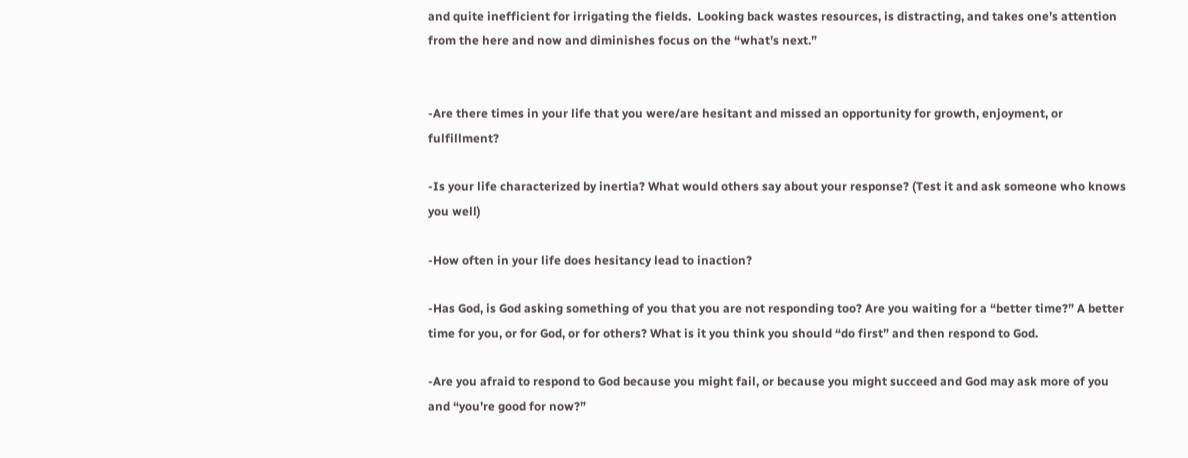and quite inefficient for irrigating the fields.  Looking back wastes resources, is distracting, and takes one’s attention from the here and now and diminishes focus on the “what’s next.”


-Are there times in your life that you were/are hesitant and missed an opportunity for growth, enjoyment, or fulfillment?

-Is your life characterized by inertia? What would others say about your response? (Test it and ask someone who knows you well)

-How often in your life does hesitancy lead to inaction?

-Has God, is God asking something of you that you are not responding too? Are you waiting for a “better time?” A better time for you, or for God, or for others? What is it you think you should “do first” and then respond to God.

-Are you afraid to respond to God because you might fail, or because you might succeed and God may ask more of you and “you’re good for now?”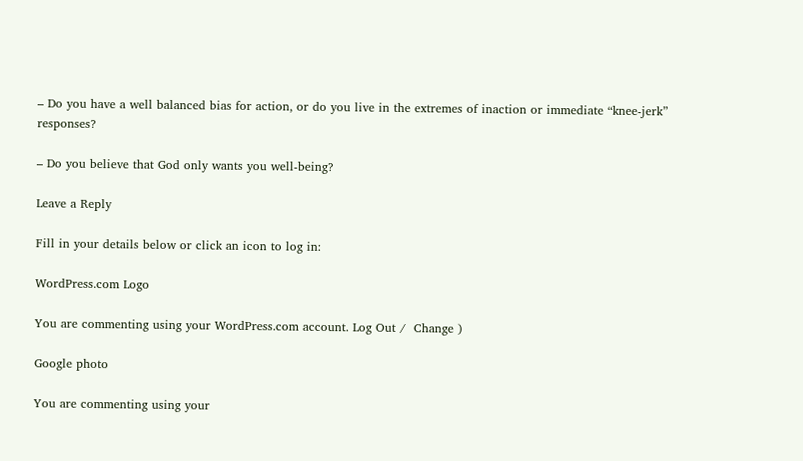– Do you have a well balanced bias for action, or do you live in the extremes of inaction or immediate “knee-jerk” responses?

– Do you believe that God only wants you well-being?

Leave a Reply

Fill in your details below or click an icon to log in:

WordPress.com Logo

You are commenting using your WordPress.com account. Log Out /  Change )

Google photo

You are commenting using your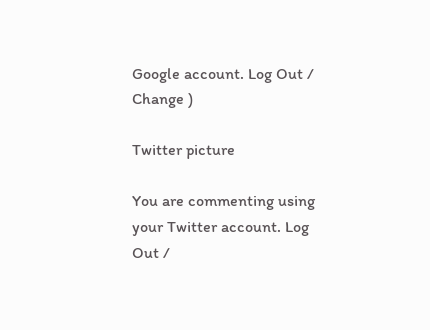Google account. Log Out /  Change )

Twitter picture

You are commenting using your Twitter account. Log Out /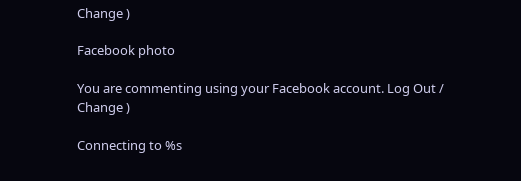Change )

Facebook photo

You are commenting using your Facebook account. Log Out /  Change )

Connecting to %s